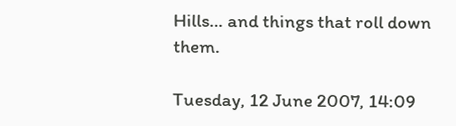Hills… and things that roll down them.

Tuesday, 12 June 2007, 14:09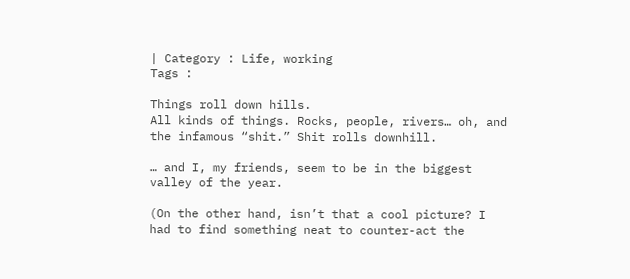| Category : Life, working
Tags :

Things roll down hills.
All kinds of things. Rocks, people, rivers… oh, and the infamous “shit.” Shit rolls downhill.

… and I, my friends, seem to be in the biggest valley of the year.

(On the other hand, isn’t that a cool picture? I had to find something neat to counter-act the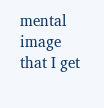mental image that I get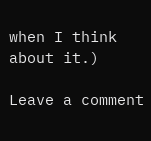when I think about it.)

Leave a comment